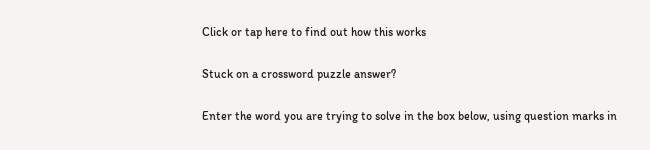Click or tap here to find out how this works

Stuck on a crossword puzzle answer?

Enter the word you are trying to solve in the box below, using question marks in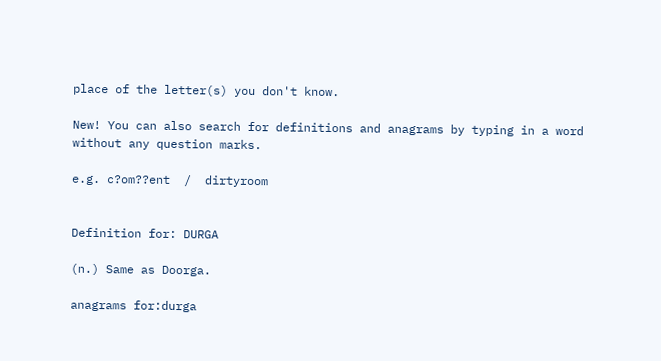place of the letter(s) you don't know.

New! You can also search for definitions and anagrams by typing in a word without any question marks.

e.g. c?om??ent  /  dirtyroom


Definition for: DURGA

(n.) Same as Doorga.

anagrams for:durga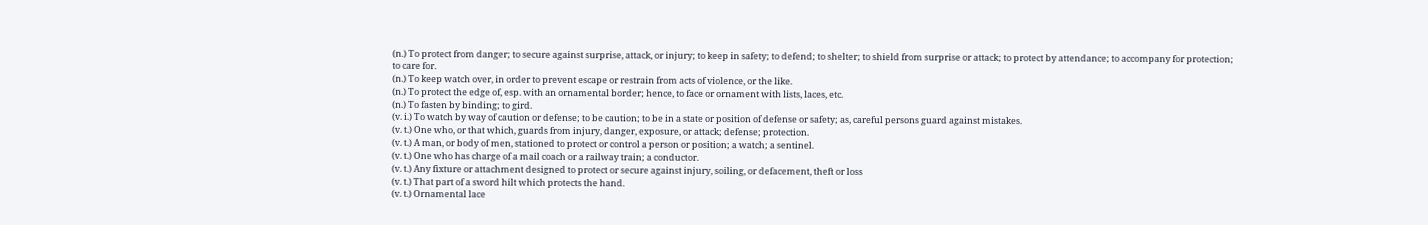(n.) To protect from danger; to secure against surprise, attack, or injury; to keep in safety; to defend; to shelter; to shield from surprise or attack; to protect by attendance; to accompany for protection; to care for.
(n.) To keep watch over, in order to prevent escape or restrain from acts of violence, or the like.
(n.) To protect the edge of, esp. with an ornamental border; hence, to face or ornament with lists, laces, etc.
(n.) To fasten by binding; to gird.
(v. i.) To watch by way of caution or defense; to be caution; to be in a state or position of defense or safety; as, careful persons guard against mistakes.
(v. t.) One who, or that which, guards from injury, danger, exposure, or attack; defense; protection.
(v. t.) A man, or body of men, stationed to protect or control a person or position; a watch; a sentinel.
(v. t.) One who has charge of a mail coach or a railway train; a conductor.
(v. t.) Any fixture or attachment designed to protect or secure against injury, soiling, or defacement, theft or loss
(v. t.) That part of a sword hilt which protects the hand.
(v. t.) Ornamental lace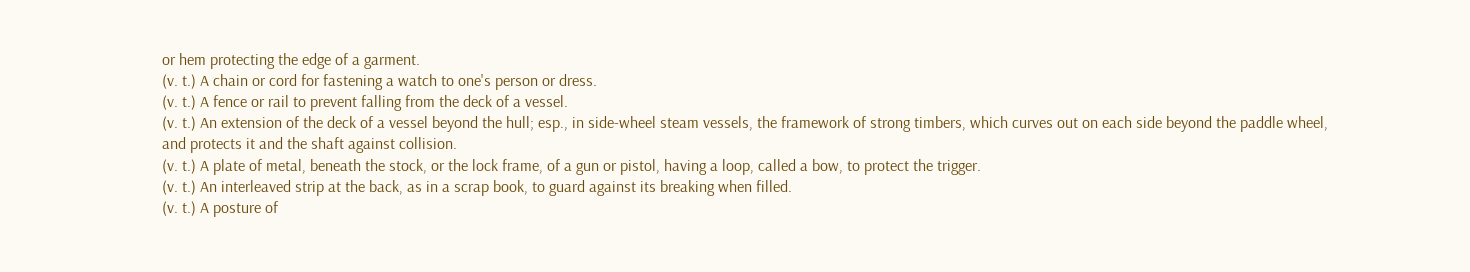or hem protecting the edge of a garment.
(v. t.) A chain or cord for fastening a watch to one's person or dress.
(v. t.) A fence or rail to prevent falling from the deck of a vessel.
(v. t.) An extension of the deck of a vessel beyond the hull; esp., in side-wheel steam vessels, the framework of strong timbers, which curves out on each side beyond the paddle wheel, and protects it and the shaft against collision.
(v. t.) A plate of metal, beneath the stock, or the lock frame, of a gun or pistol, having a loop, called a bow, to protect the trigger.
(v. t.) An interleaved strip at the back, as in a scrap book, to guard against its breaking when filled.
(v. t.) A posture of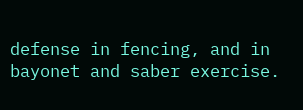defense in fencing, and in bayonet and saber exercise.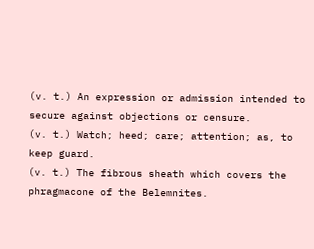(v. t.) An expression or admission intended to secure against objections or censure.
(v. t.) Watch; heed; care; attention; as, to keep guard.
(v. t.) The fibrous sheath which covers the phragmacone of the Belemnites.